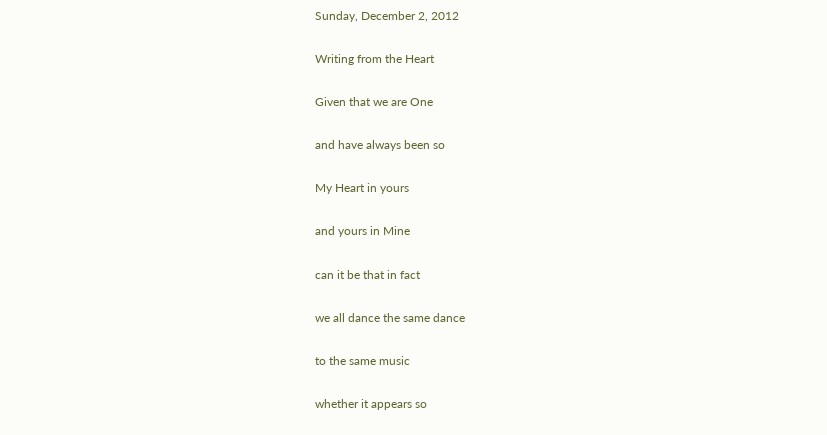Sunday, December 2, 2012

Writing from the Heart

Given that we are One

and have always been so

My Heart in yours

and yours in Mine

can it be that in fact

we all dance the same dance

to the same music

whether it appears so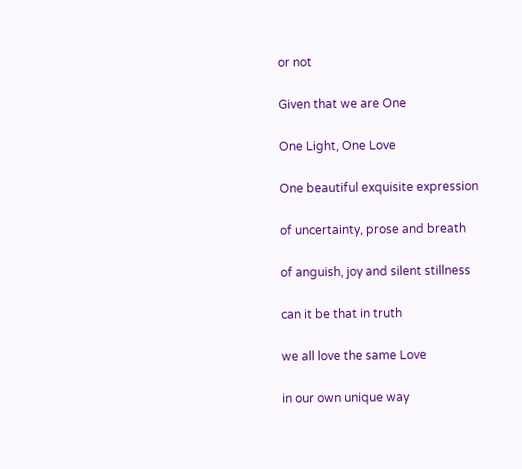or not

Given that we are One

One Light, One Love

One beautiful exquisite expression

of uncertainty, prose and breath

of anguish, joy and silent stillness

can it be that in truth

we all love the same Love

in our own unique way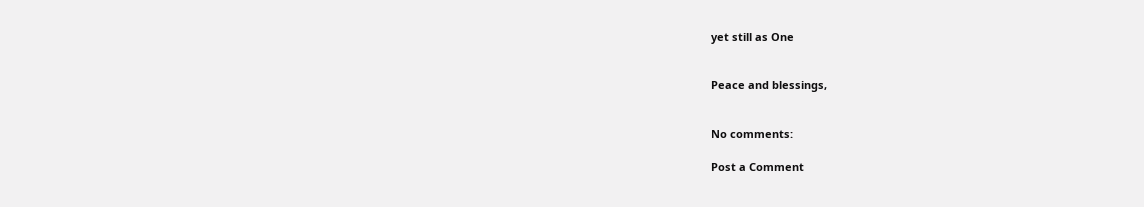yet still as One


Peace and blessings,


No comments:

Post a Comment